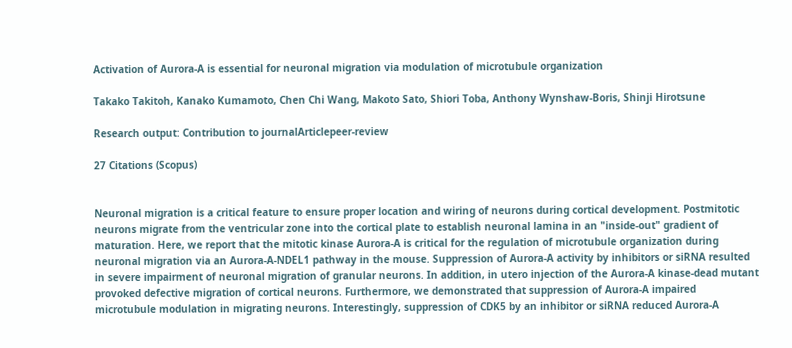Activation of Aurora-A is essential for neuronal migration via modulation of microtubule organization

Takako Takitoh, Kanako Kumamoto, Chen Chi Wang, Makoto Sato, Shiori Toba, Anthony Wynshaw-Boris, Shinji Hirotsune

Research output: Contribution to journalArticlepeer-review

27 Citations (Scopus)


Neuronal migration is a critical feature to ensure proper location and wiring of neurons during cortical development. Postmitotic neurons migrate from the ventricular zone into the cortical plate to establish neuronal lamina in an "inside-out" gradient of maturation. Here, we report that the mitotic kinase Aurora-A is critical for the regulation of microtubule organization during neuronal migration via an Aurora-A-NDEL1 pathway in the mouse. Suppression of Aurora-A activity by inhibitors or siRNA resulted in severe impairment of neuronal migration of granular neurons. In addition, in utero injection of the Aurora-A kinase-dead mutant provoked defective migration of cortical neurons. Furthermore, we demonstrated that suppression of Aurora-A impaired microtubule modulation in migrating neurons. Interestingly, suppression of CDK5 by an inhibitor or siRNA reduced Aurora-A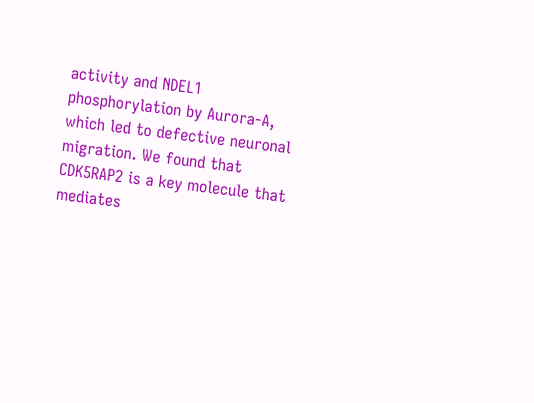activity and NDEL1 phosphorylation by Aurora-A, which led to defective neuronal migration. We found that CDK5RAP2 is a key molecule that mediates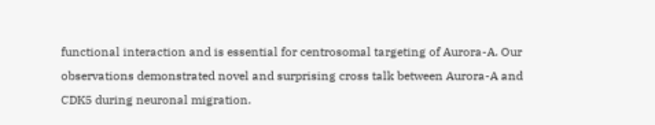functional interaction and is essential for centrosomal targeting of Aurora-A. Our observations demonstrated novel and surprising cross talk between Aurora-A and CDK5 during neuronal migration.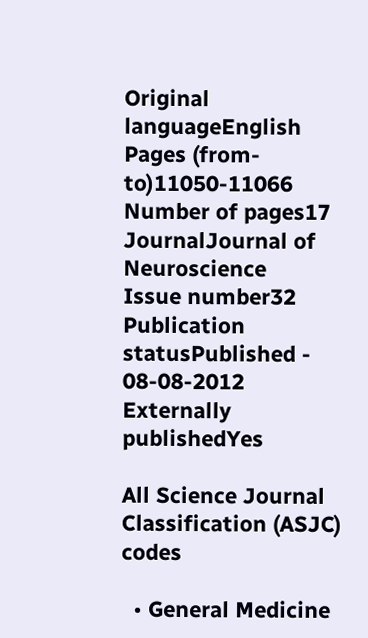Original languageEnglish
Pages (from-to)11050-11066
Number of pages17
JournalJournal of Neuroscience
Issue number32
Publication statusPublished - 08-08-2012
Externally publishedYes

All Science Journal Classification (ASJC) codes

  • General Medicine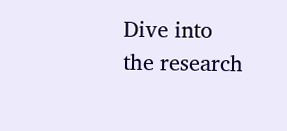Dive into the research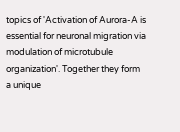topics of 'Activation of Aurora-A is essential for neuronal migration via modulation of microtubule organization'. Together they form a unique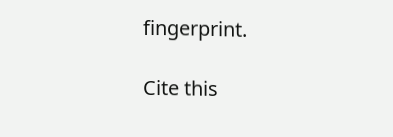fingerprint.

Cite this